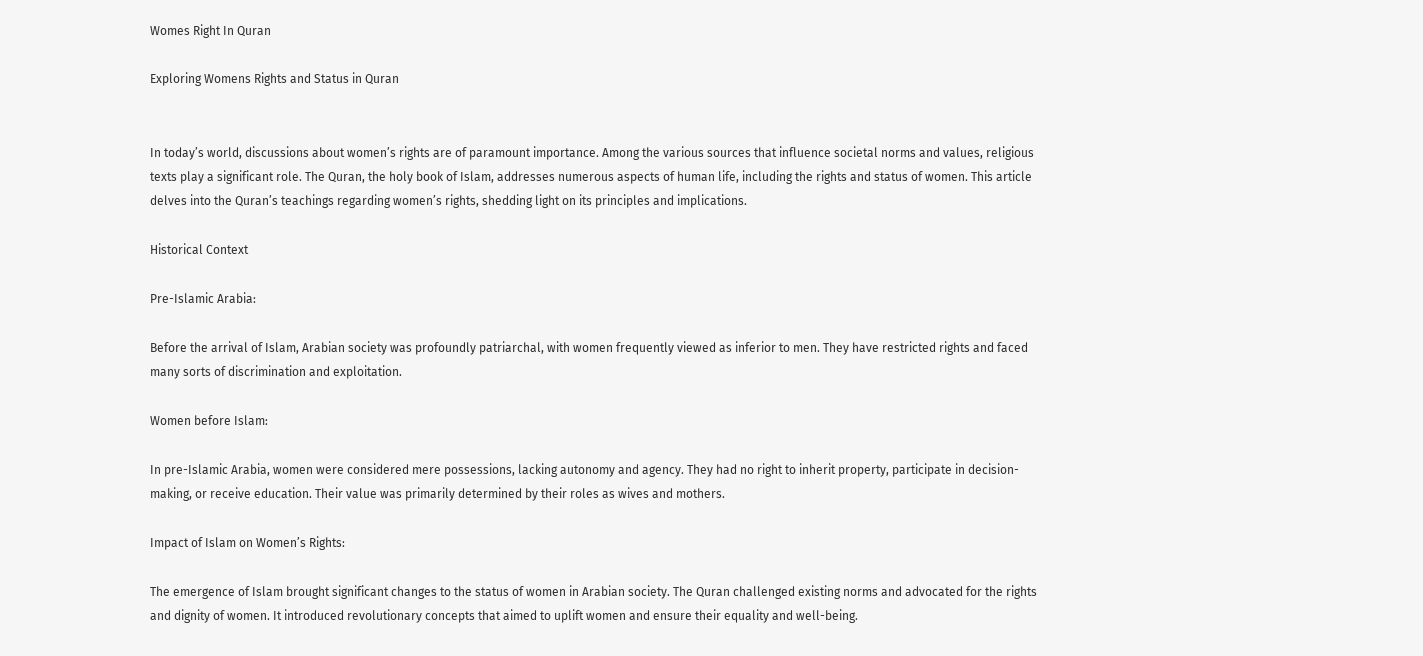Womes Right In Quran

Exploring Womens Rights and Status in Quran


In today’s world, discussions about women’s rights are of paramount importance. Among the various sources that influence societal norms and values, religious texts play a significant role. The Quran, the holy book of Islam, addresses numerous aspects of human life, including the rights and status of women. This article delves into the Quran’s teachings regarding women’s rights, shedding light on its principles and implications.

Historical Context

Pre-Islamic Arabia:

Before the arrival of Islam, Arabian society was profoundly patriarchal, with women frequently viewed as inferior to men. They have restricted rights and faced many sorts of discrimination and exploitation.

Women before Islam:

In pre-Islamic Arabia, women were considered mere possessions, lacking autonomy and agency. They had no right to inherit property, participate in decision-making, or receive education. Their value was primarily determined by their roles as wives and mothers.

Impact of Islam on Women’s Rights:

The emergence of Islam brought significant changes to the status of women in Arabian society. The Quran challenged existing norms and advocated for the rights and dignity of women. It introduced revolutionary concepts that aimed to uplift women and ensure their equality and well-being.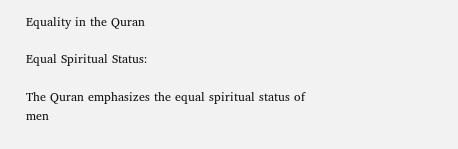Equality in the Quran

Equal Spiritual Status:

The Quran emphasizes the equal spiritual status of men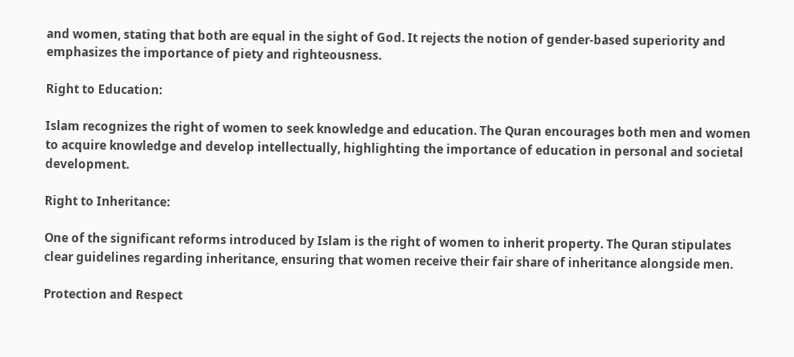and women, stating that both are equal in the sight of God. It rejects the notion of gender-based superiority and emphasizes the importance of piety and righteousness.

Right to Education:

Islam recognizes the right of women to seek knowledge and education. The Quran encourages both men and women to acquire knowledge and develop intellectually, highlighting the importance of education in personal and societal development.

Right to Inheritance:

One of the significant reforms introduced by Islam is the right of women to inherit property. The Quran stipulates clear guidelines regarding inheritance, ensuring that women receive their fair share of inheritance alongside men.

Protection and Respect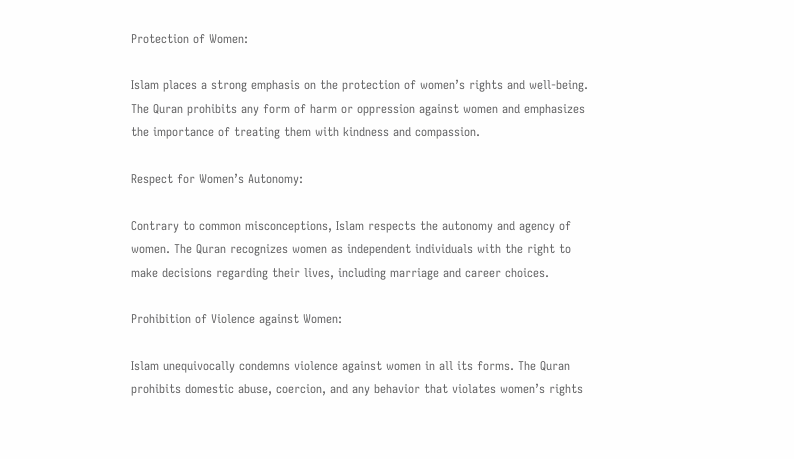Protection of Women:

Islam places a strong emphasis on the protection of women’s rights and well-being. The Quran prohibits any form of harm or oppression against women and emphasizes the importance of treating them with kindness and compassion.

Respect for Women’s Autonomy:

Contrary to common misconceptions, Islam respects the autonomy and agency of women. The Quran recognizes women as independent individuals with the right to make decisions regarding their lives, including marriage and career choices.

Prohibition of Violence against Women:

Islam unequivocally condemns violence against women in all its forms. The Quran prohibits domestic abuse, coercion, and any behavior that violates women’s rights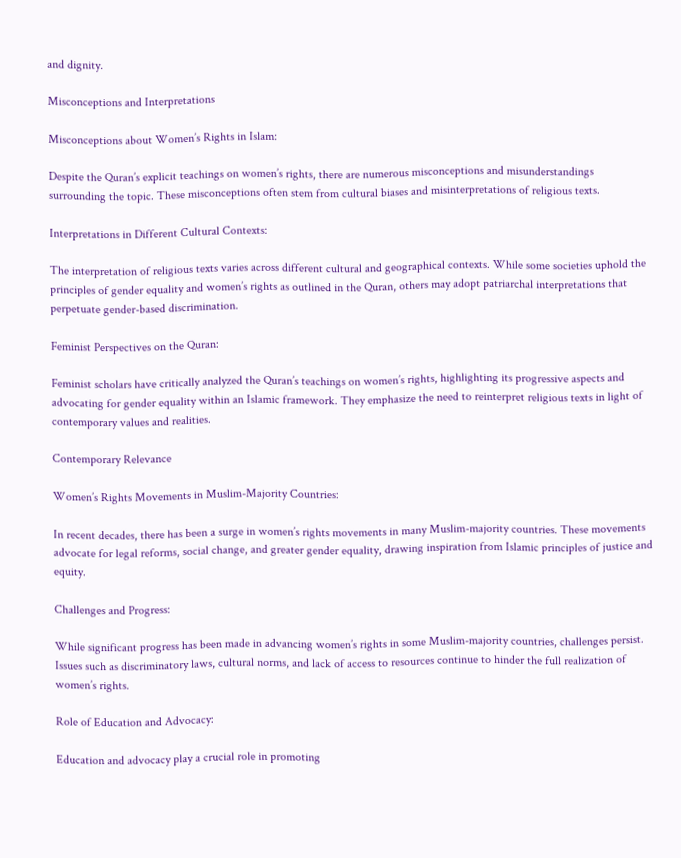and dignity.

Misconceptions and Interpretations

Misconceptions about Women’s Rights in Islam:

Despite the Quran’s explicit teachings on women’s rights, there are numerous misconceptions and misunderstandings surrounding the topic. These misconceptions often stem from cultural biases and misinterpretations of religious texts.

Interpretations in Different Cultural Contexts:

The interpretation of religious texts varies across different cultural and geographical contexts. While some societies uphold the principles of gender equality and women’s rights as outlined in the Quran, others may adopt patriarchal interpretations that perpetuate gender-based discrimination.

Feminist Perspectives on the Quran:

Feminist scholars have critically analyzed the Quran’s teachings on women’s rights, highlighting its progressive aspects and advocating for gender equality within an Islamic framework. They emphasize the need to reinterpret religious texts in light of contemporary values and realities.

Contemporary Relevance

Women’s Rights Movements in Muslim-Majority Countries:

In recent decades, there has been a surge in women’s rights movements in many Muslim-majority countries. These movements advocate for legal reforms, social change, and greater gender equality, drawing inspiration from Islamic principles of justice and equity.

Challenges and Progress:

While significant progress has been made in advancing women’s rights in some Muslim-majority countries, challenges persist. Issues such as discriminatory laws, cultural norms, and lack of access to resources continue to hinder the full realization of women’s rights.

Role of Education and Advocacy:

Education and advocacy play a crucial role in promoting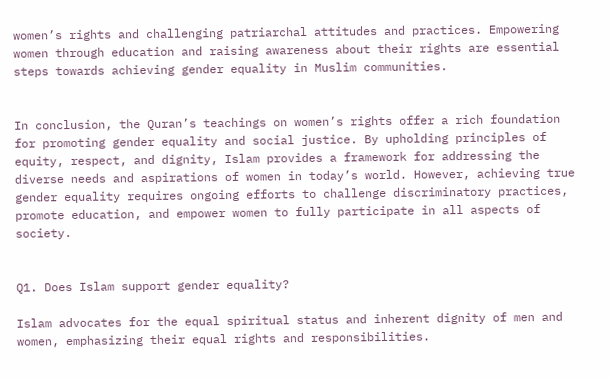women’s rights and challenging patriarchal attitudes and practices. Empowering women through education and raising awareness about their rights are essential steps towards achieving gender equality in Muslim communities.


In conclusion, the Quran’s teachings on women’s rights offer a rich foundation for promoting gender equality and social justice. By upholding principles of equity, respect, and dignity, Islam provides a framework for addressing the diverse needs and aspirations of women in today’s world. However, achieving true gender equality requires ongoing efforts to challenge discriminatory practices, promote education, and empower women to fully participate in all aspects of society.


Q1. Does Islam support gender equality?

Islam advocates for the equal spiritual status and inherent dignity of men and women, emphasizing their equal rights and responsibilities.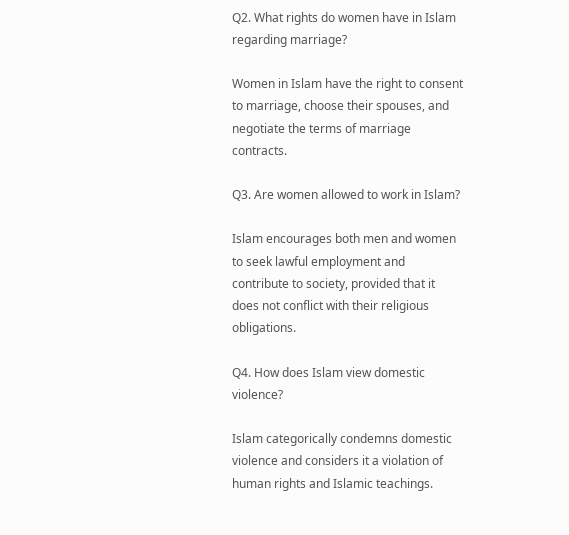Q2. What rights do women have in Islam regarding marriage?

Women in Islam have the right to consent to marriage, choose their spouses, and negotiate the terms of marriage contracts.

Q3. Are women allowed to work in Islam?

Islam encourages both men and women to seek lawful employment and contribute to society, provided that it does not conflict with their religious obligations.

Q4. How does Islam view domestic violence?

Islam categorically condemns domestic violence and considers it a violation of human rights and Islamic teachings.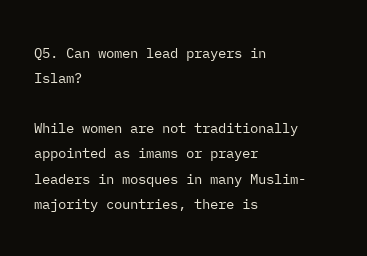Q5. Can women lead prayers in Islam?

While women are not traditionally appointed as imams or prayer leaders in mosques in many Muslim-majority countries, there is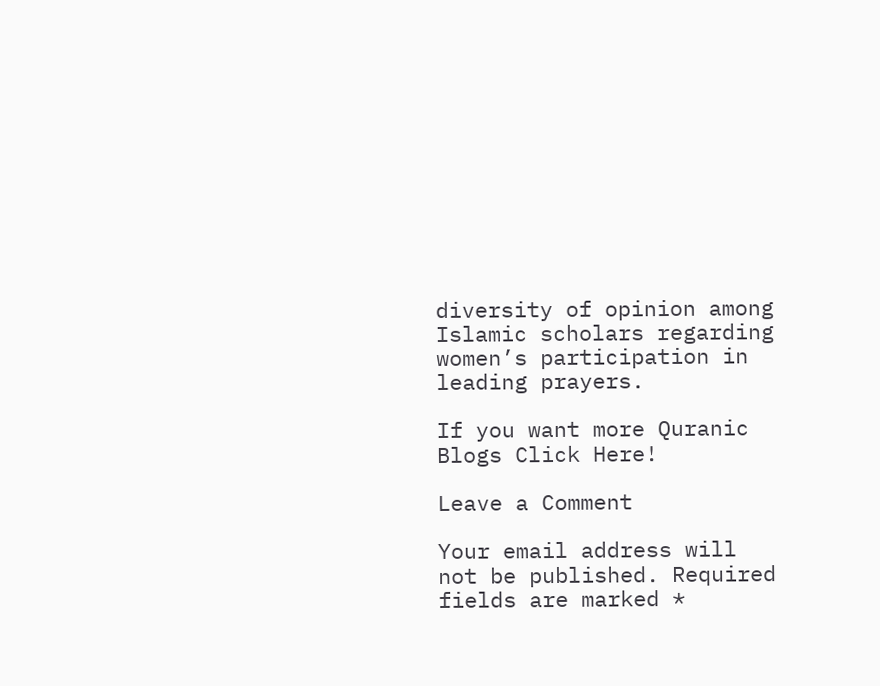diversity of opinion among Islamic scholars regarding women’s participation in leading prayers.

If you want more Quranic Blogs Click Here!

Leave a Comment

Your email address will not be published. Required fields are marked *